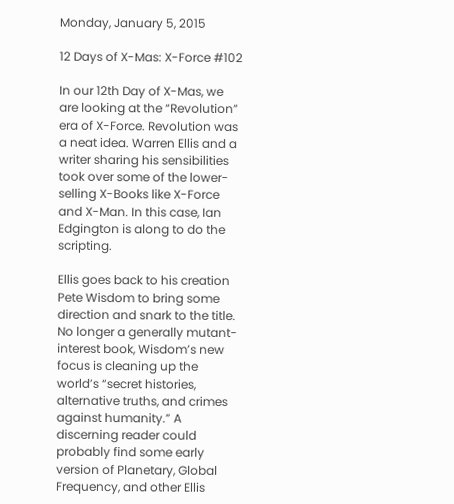Monday, January 5, 2015

12 Days of X-Mas: X-Force #102

In our 12th Day of X-Mas, we are looking at the “Revolution” era of X-Force. Revolution was a neat idea. Warren Ellis and a writer sharing his sensibilities took over some of the lower-selling X-Books like X-Force and X-Man. In this case, Ian Edgington is along to do the scripting.

Ellis goes back to his creation Pete Wisdom to bring some direction and snark to the title. No longer a generally mutant-interest book, Wisdom’s new focus is cleaning up the world’s “secret histories, alternative truths, and crimes against humanity.” A discerning reader could probably find some early version of Planetary, Global Frequency, and other Ellis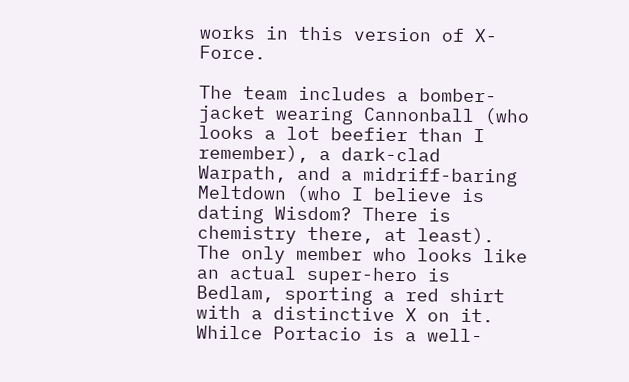works in this version of X-Force.

The team includes a bomber-jacket wearing Cannonball (who looks a lot beefier than I remember), a dark-clad Warpath, and a midriff-baring Meltdown (who I believe is dating Wisdom? There is chemistry there, at least). The only member who looks like an actual super-hero is Bedlam, sporting a red shirt with a distinctive X on it.
Whilce Portacio is a well-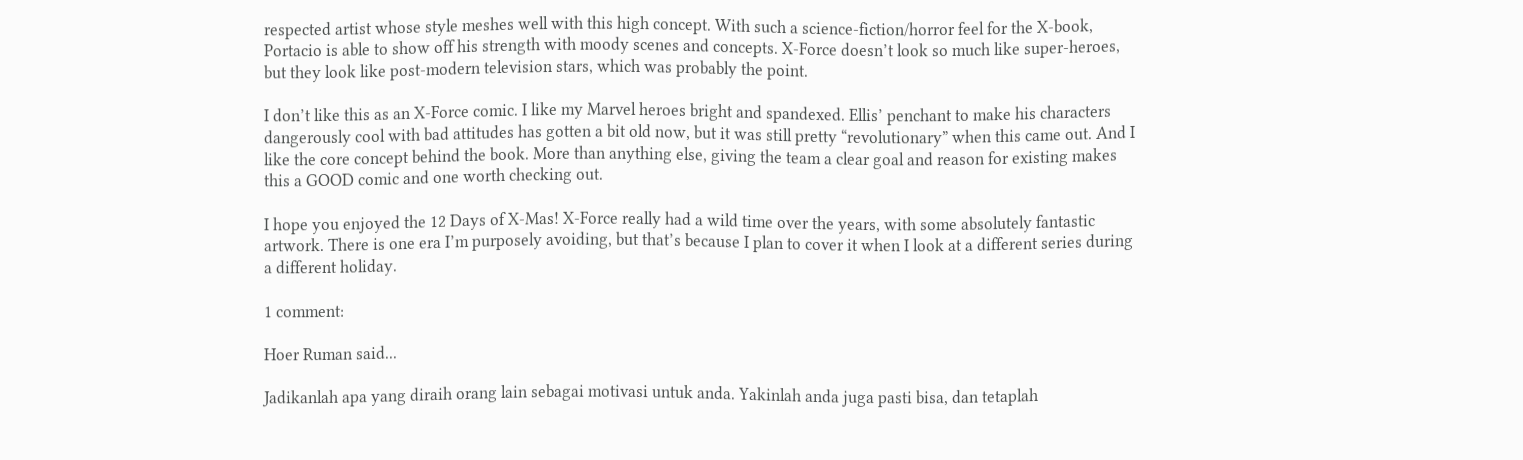respected artist whose style meshes well with this high concept. With such a science-fiction/horror feel for the X-book, Portacio is able to show off his strength with moody scenes and concepts. X-Force doesn’t look so much like super-heroes, but they look like post-modern television stars, which was probably the point.

I don’t like this as an X-Force comic. I like my Marvel heroes bright and spandexed. Ellis’ penchant to make his characters dangerously cool with bad attitudes has gotten a bit old now, but it was still pretty “revolutionary” when this came out. And I like the core concept behind the book. More than anything else, giving the team a clear goal and reason for existing makes this a GOOD comic and one worth checking out.

I hope you enjoyed the 12 Days of X-Mas! X-Force really had a wild time over the years, with some absolutely fantastic artwork. There is one era I’m purposely avoiding, but that’s because I plan to cover it when I look at a different series during a different holiday.

1 comment:

Hoer Ruman said...

Jadikanlah apa yang diraih orang lain sebagai motivasi untuk anda. Yakinlah anda juga pasti bisa, dan tetaplah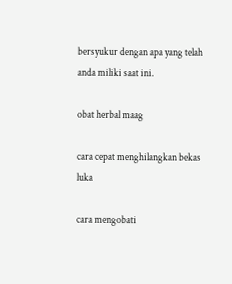bersyukur dengan apa yang telah anda miliki saat ini.

obat herbal maag

cara cepat menghilangkan bekas luka

cara mengobati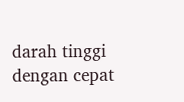darah tinggi dengan cepat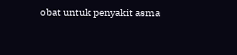obat untuk penyakit asma